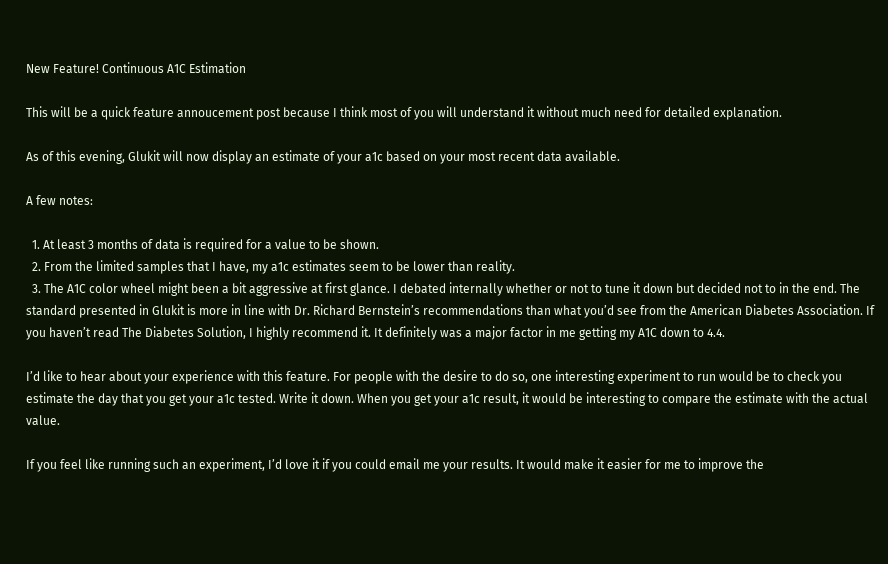New Feature! Continuous A1C Estimation

This will be a quick feature annoucement post because I think most of you will understand it without much need for detailed explanation.

As of this evening, Glukit will now display an estimate of your a1c based on your most recent data available.

A few notes:

  1. At least 3 months of data is required for a value to be shown.
  2. From the limited samples that I have, my a1c estimates seem to be lower than reality.
  3. The A1C color wheel might been a bit aggressive at first glance. I debated internally whether or not to tune it down but decided not to in the end. The standard presented in Glukit is more in line with Dr. Richard Bernstein’s recommendations than what you’d see from the American Diabetes Association. If you haven’t read The Diabetes Solution, I highly recommend it. It definitely was a major factor in me getting my A1C down to 4.4.

I’d like to hear about your experience with this feature. For people with the desire to do so, one interesting experiment to run would be to check you estimate the day that you get your a1c tested. Write it down. When you get your a1c result, it would be interesting to compare the estimate with the actual value.

If you feel like running such an experiment, I’d love it if you could email me your results. It would make it easier for me to improve the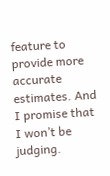feature to provide more accurate estimates. And I promise that I won’t be judging.